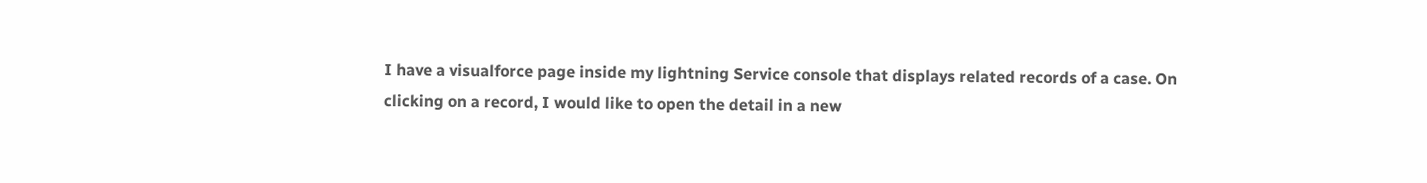I have a visualforce page inside my lightning Service console that displays related records of a case. On clicking on a record, I would like to open the detail in a new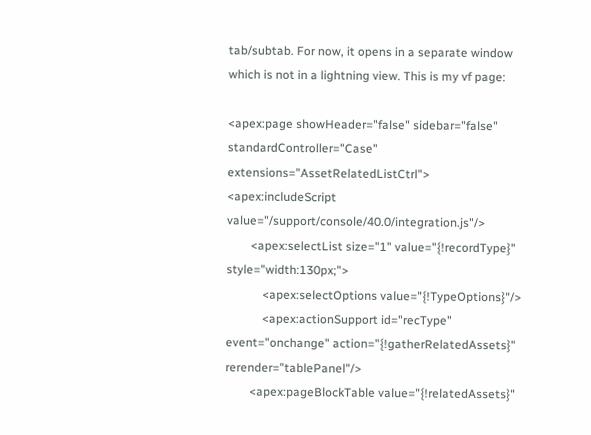tab/subtab. For now, it opens in a separate window which is not in a lightning view. This is my vf page:

<apex:page showHeader="false" sidebar="false" standardController="Case" extensions="AssetRelatedListCtrl">
<apex:includeScript value="/support/console/40.0/integration.js"/>
        <apex:selectList size="1" value="{!recordType}" style="width:130px;">
            <apex:selectOptions value="{!TypeOptions}"/>
            <apex:actionSupport id="recType" event="onchange" action="{!gatherRelatedAssets}" rerender="tablePanel"/>
        <apex:pageBlockTable value="{!relatedAssets}"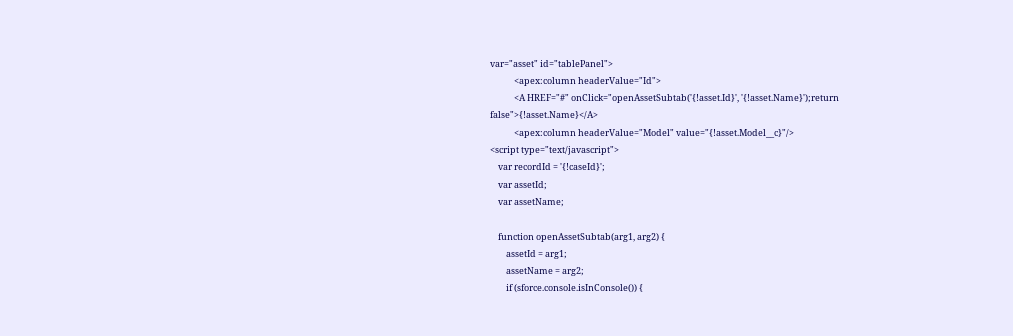var="asset" id="tablePanel">
            <apex:column headerValue="Id">
            <A HREF="#" onClick="openAssetSubtab('{!asset.Id}', '{!asset.Name}');return false">{!asset.Name}</A>
            <apex:column headerValue="Model" value="{!asset.Model__c}"/>
<script type="text/javascript">
    var recordId = '{!caseId}';
    var assetId;
    var assetName;

    function openAssetSubtab(arg1, arg2) {
        assetId = arg1;
        assetName = arg2;
        if (sforce.console.isInConsole()) {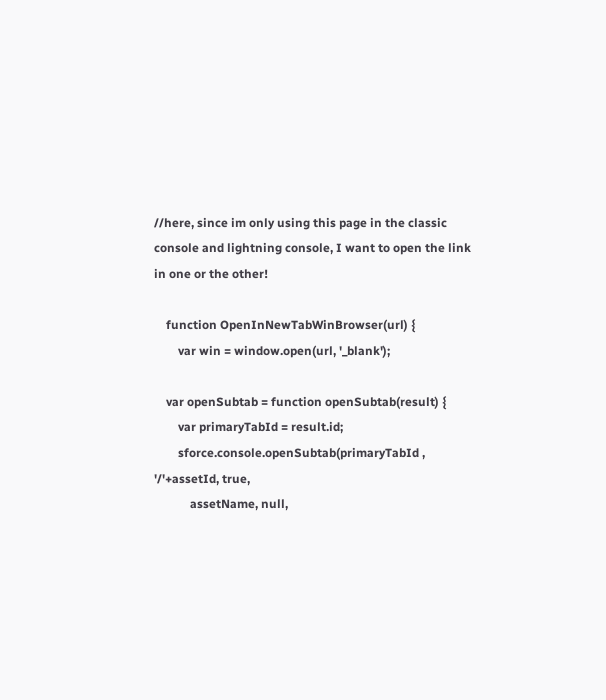//here, since im only using this page in the classic console and lightning console, I want to open the link in one or the other!

    function OpenInNewTabWinBrowser(url) {
        var win = window.open(url, '_blank');

    var openSubtab = function openSubtab(result) {
        var primaryTabId = result.id;
        sforce.console.openSubtab(primaryTabId , '/'+assetId, true,
            assetName, null,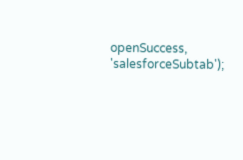openSuccess, 'salesforceSubtab');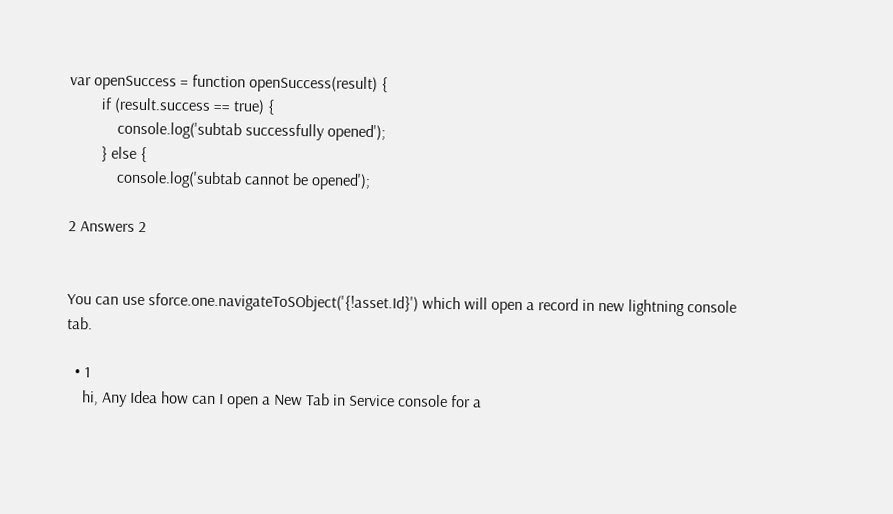var openSuccess = function openSuccess(result) {
        if (result.success == true) {
            console.log('subtab successfully opened');
        } else {
            console.log('subtab cannot be opened');

2 Answers 2


You can use sforce.one.navigateToSObject('{!asset.Id}') which will open a record in new lightning console tab.

  • 1
    hi, Any Idea how can I open a New Tab in Service console for a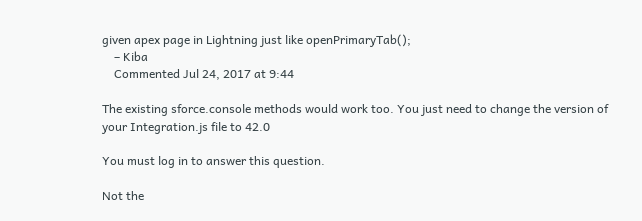given apex page in Lightning just like openPrimaryTab();
    – Kiba
    Commented Jul 24, 2017 at 9:44

The existing sforce.console methods would work too. You just need to change the version of your Integration.js file to 42.0

You must log in to answer this question.

Not the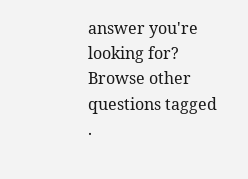answer you're looking for? Browse other questions tagged .